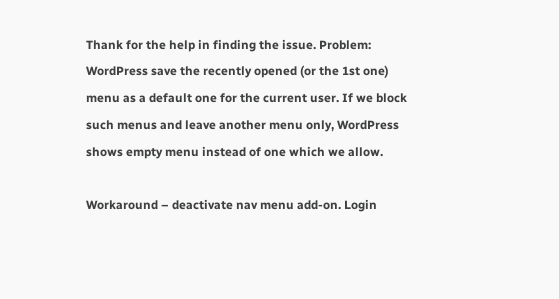Thank for the help in finding the issue. Problem: WordPress save the recently opened (or the 1st one) menu as a default one for the current user. If we block such menus and leave another menu only, WordPress shows empty menu instead of one which we allow.

Workaround – deactivate nav menu add-on. Login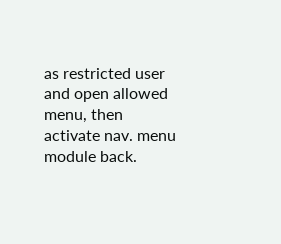as restricted user and open allowed menu, then activate nav. menu module back.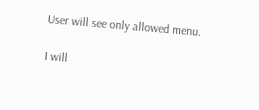User will see only allowed menu.

I will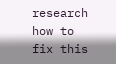research how to fix this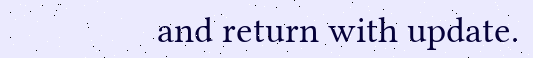and return with update.